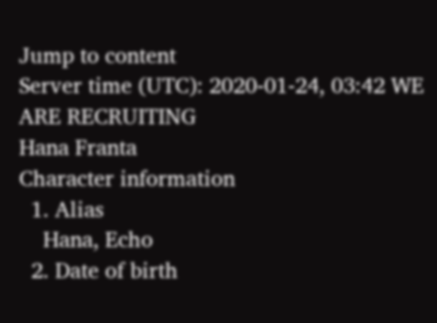Jump to content
Server time (UTC): 2020-01-24, 03:42 WE ARE RECRUITING
Hana Franta
Character information
  1. Alias
    Hana, Echo
  2. Date of birth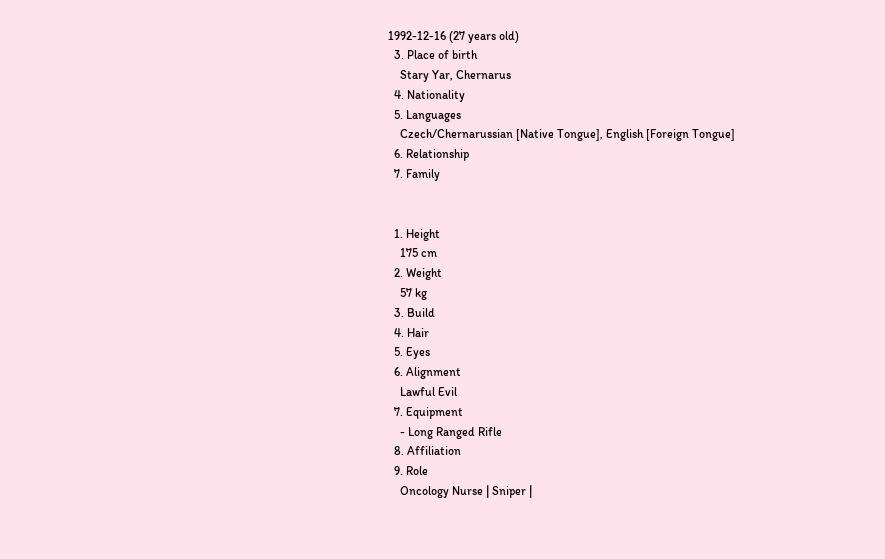1992-12-16 (27 years old)
  3. Place of birth
    Stary Yar, Chernarus
  4. Nationality
  5. Languages
    Czech/Chernarussian [Native Tongue], English [Foreign Tongue]
  6. Relationship
  7. Family


  1. Height
    175 cm
  2. Weight
    57 kg
  3. Build
  4. Hair
  5. Eyes
  6. Alignment
    Lawful Evil
  7. Equipment
    - Long Ranged Rifle
  8. Affiliation
  9. Role
    Oncology Nurse | Sniper |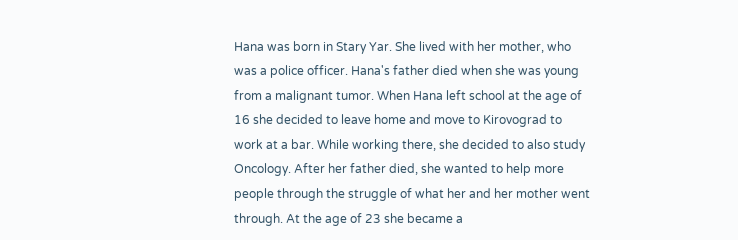Hana was born in Stary Yar. She lived with her mother, who was a police officer. Hana's father died when she was young from a malignant tumor. When Hana left school at the age of 16 she decided to leave home and move to Kirovograd to work at a bar. While working there, she decided to also study Oncology. After her father died, she wanted to help more people through the struggle of what her and her mother went through. At the age of 23 she became a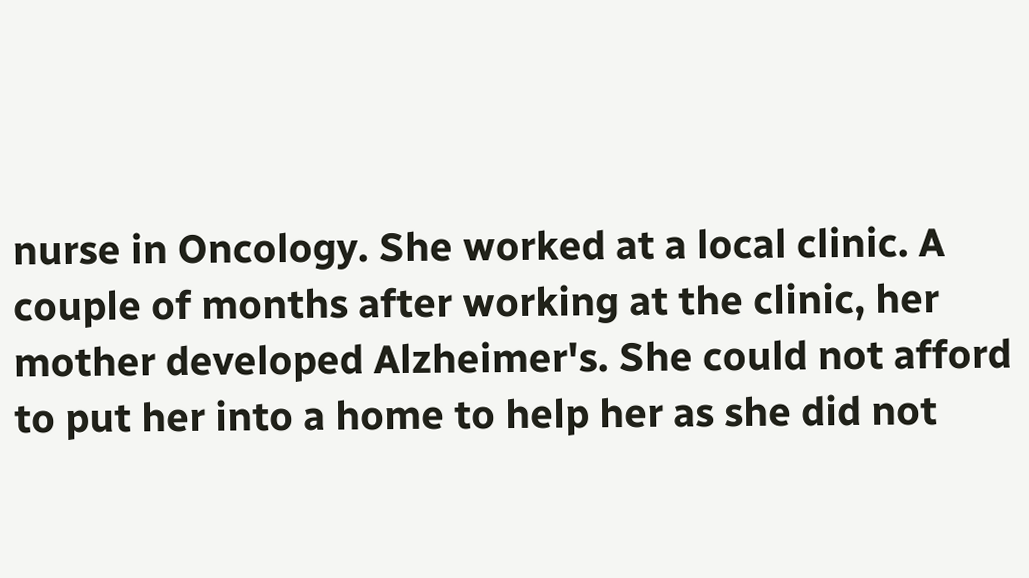nurse in Oncology. She worked at a local clinic. A couple of months after working at the clinic, her mother developed Alzheimer's. She could not afford to put her into a home to help her as she did not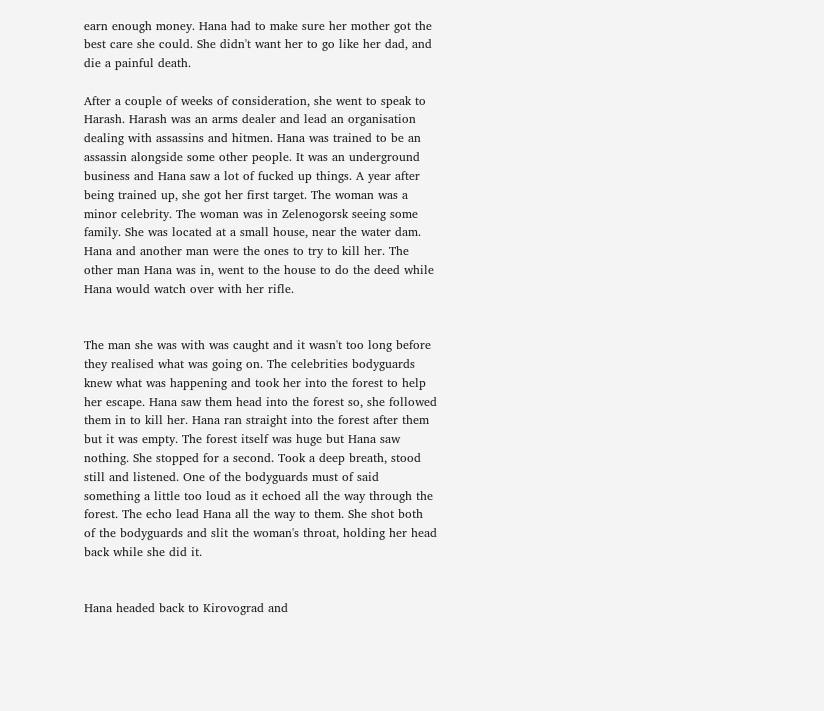earn enough money. Hana had to make sure her mother got the best care she could. She didn't want her to go like her dad, and die a painful death.

After a couple of weeks of consideration, she went to speak to Harash. Harash was an arms dealer and lead an organisation dealing with assassins and hitmen. Hana was trained to be an assassin alongside some other people. It was an underground business and Hana saw a lot of fucked up things. A year after being trained up, she got her first target. The woman was a minor celebrity. The woman was in Zelenogorsk seeing some family. She was located at a small house, near the water dam. Hana and another man were the ones to try to kill her. The other man Hana was in, went to the house to do the deed while Hana would watch over with her rifle.


The man she was with was caught and it wasn't too long before they realised what was going on. The celebrities bodyguards knew what was happening and took her into the forest to help her escape. Hana saw them head into the forest so, she followed them in to kill her. Hana ran straight into the forest after them but it was empty. The forest itself was huge but Hana saw nothing. She stopped for a second. Took a deep breath, stood still and listened. One of the bodyguards must of said something a little too loud as it echoed all the way through the forest. The echo lead Hana all the way to them. She shot both of the bodyguards and slit the woman's throat, holding her head back while she did it.


Hana headed back to Kirovograd and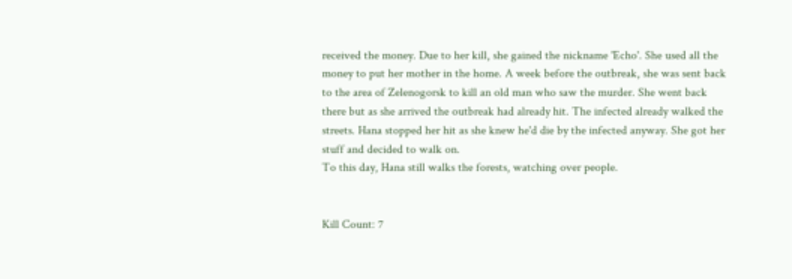received the money. Due to her kill, she gained the nickname 'Echo'. She used all the money to put her mother in the home. A week before the outbreak, she was sent back to the area of Zelenogorsk to kill an old man who saw the murder. She went back there but as she arrived the outbreak had already hit. The infected already walked the streets. Hana stopped her hit as she knew he'd die by the infected anyway. She got her stuff and decided to walk on.
To this day, Hana still walks the forests, watching over people.


Kill Count: 7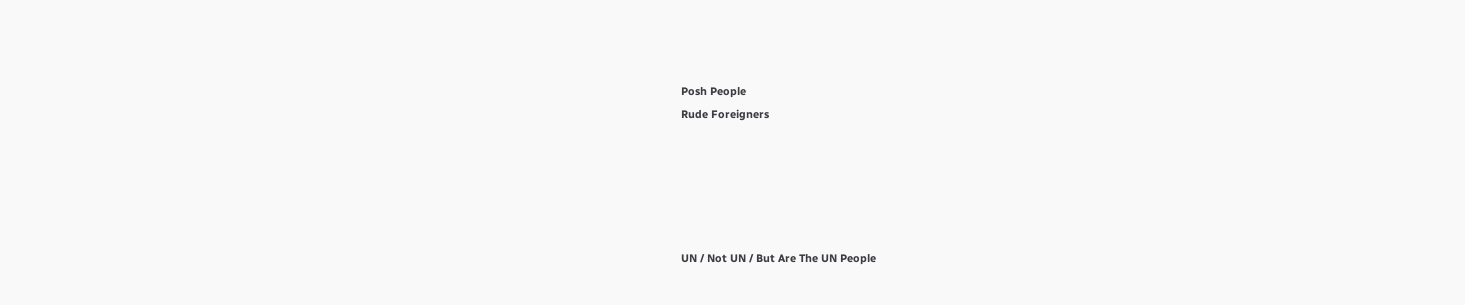Posh People
Rude Foreigners





UN / Not UN / But Are The UN People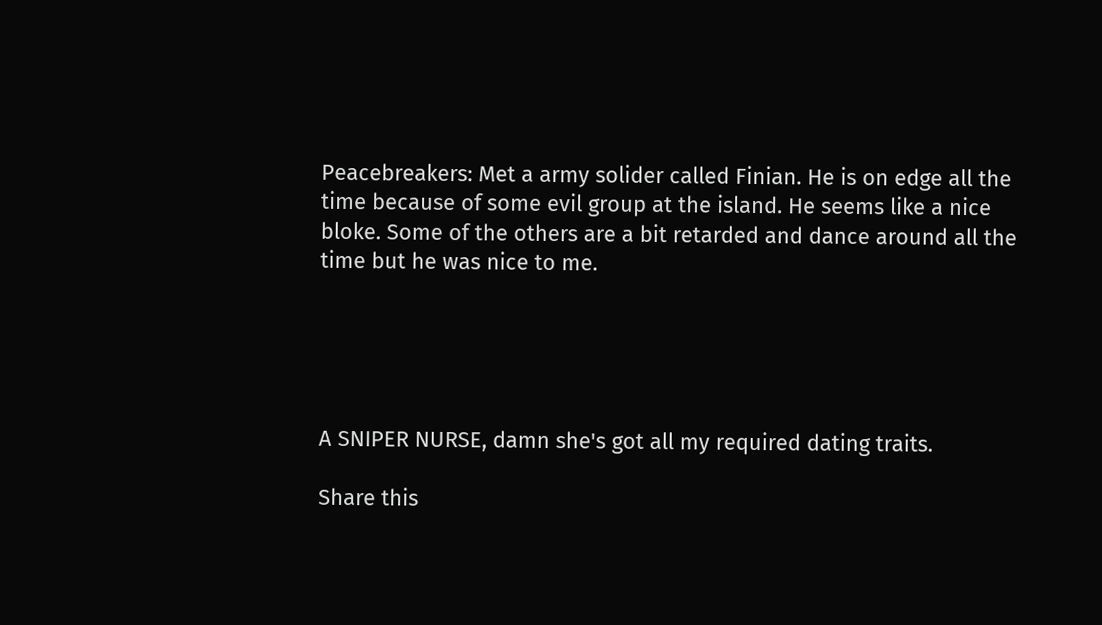Peacebreakers: Met a army solider called Finian. He is on edge all the time because of some evil group at the island. He seems like a nice bloke. Some of the others are a bit retarded and dance around all the time but he was nice to me.





A SNIPER NURSE, damn she's got all my required dating traits.

Share this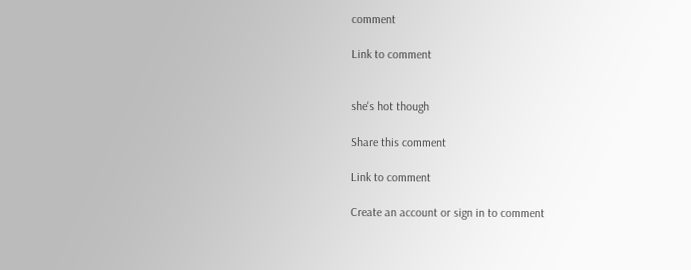comment

Link to comment


she's hot though

Share this comment

Link to comment

Create an account or sign in to comment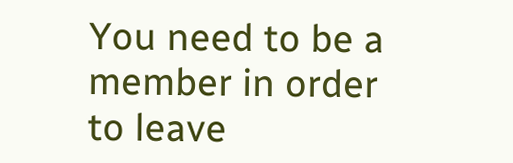You need to be a member in order to leave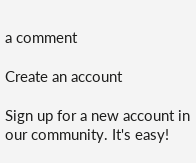a comment

Create an account

Sign up for a new account in our community. It's easy!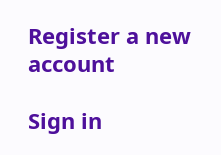Register a new account

Sign in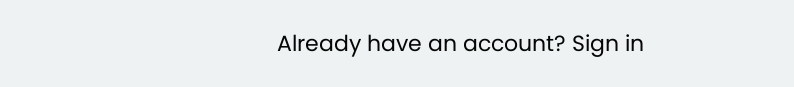Already have an account? Sign in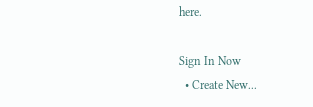here.

Sign In Now
  • Create New...